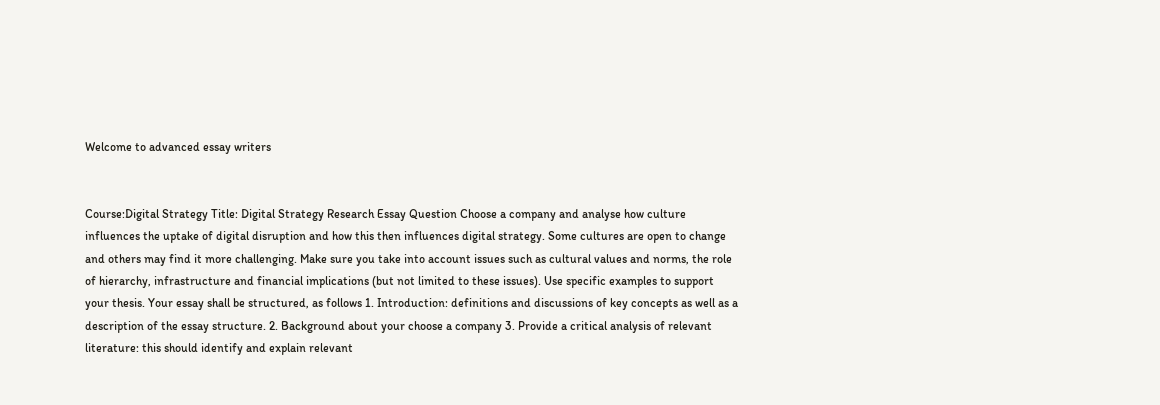Welcome to advanced essay writers


Course:Digital Strategy Title: Digital Strategy Research Essay Question Choose a company and analyse how culture influences the uptake of digital disruption and how this then influences digital strategy. Some cultures are open to change and others may find it more challenging. Make sure you take into account issues such as cultural values and norms, the role of hierarchy, infrastructure and financial implications (but not limited to these issues). Use specific examples to support your thesis. Your essay shall be structured, as follows 1. Introduction: definitions and discussions of key concepts as well as a description of the essay structure. 2. Background about your choose a company 3. Provide a critical analysis of relevant literature: this should identify and explain relevant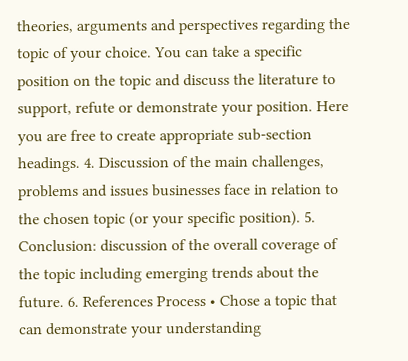theories, arguments and perspectives regarding the topic of your choice. You can take a specific position on the topic and discuss the literature to support, refute or demonstrate your position. Here you are free to create appropriate sub-section headings. 4. Discussion of the main challenges, problems and issues businesses face in relation to the chosen topic (or your specific position). 5. Conclusion: discussion of the overall coverage of the topic including emerging trends about the future. 6. References Process • Chose a topic that can demonstrate your understanding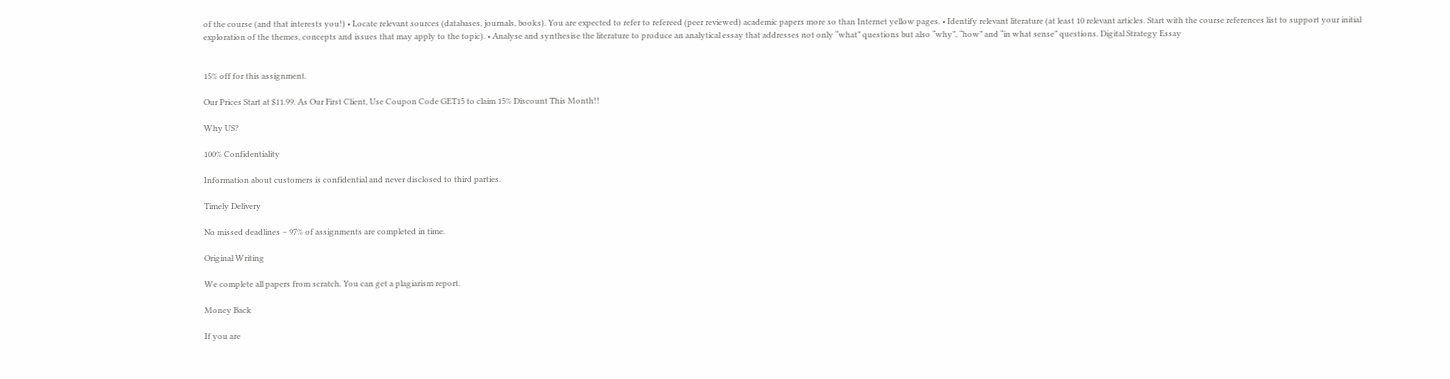of the course (and that interests you!) • Locate relevant sources (databases, journals, books). You are expected to refer to refereed (peer reviewed) academic papers more so than Internet yellow pages. • Identify relevant literature (at least 10 relevant articles. Start with the course references list to support your initial exploration of the themes, concepts and issues that may apply to the topic). • Analyse and synthesise the literature to produce an analytical essay that addresses not only “what” questions but also “why”, “how” and “in what sense” questions. Digital Strategy Essay


15% off for this assignment.

Our Prices Start at $11.99. As Our First Client, Use Coupon Code GET15 to claim 15% Discount This Month!!

Why US?

100% Confidentiality

Information about customers is confidential and never disclosed to third parties.

Timely Delivery

No missed deadlines – 97% of assignments are completed in time.

Original Writing

We complete all papers from scratch. You can get a plagiarism report.

Money Back

If you are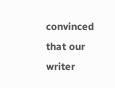convinced that our writer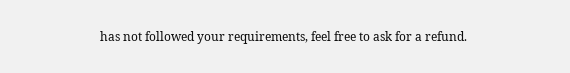has not followed your requirements, feel free to ask for a refund.